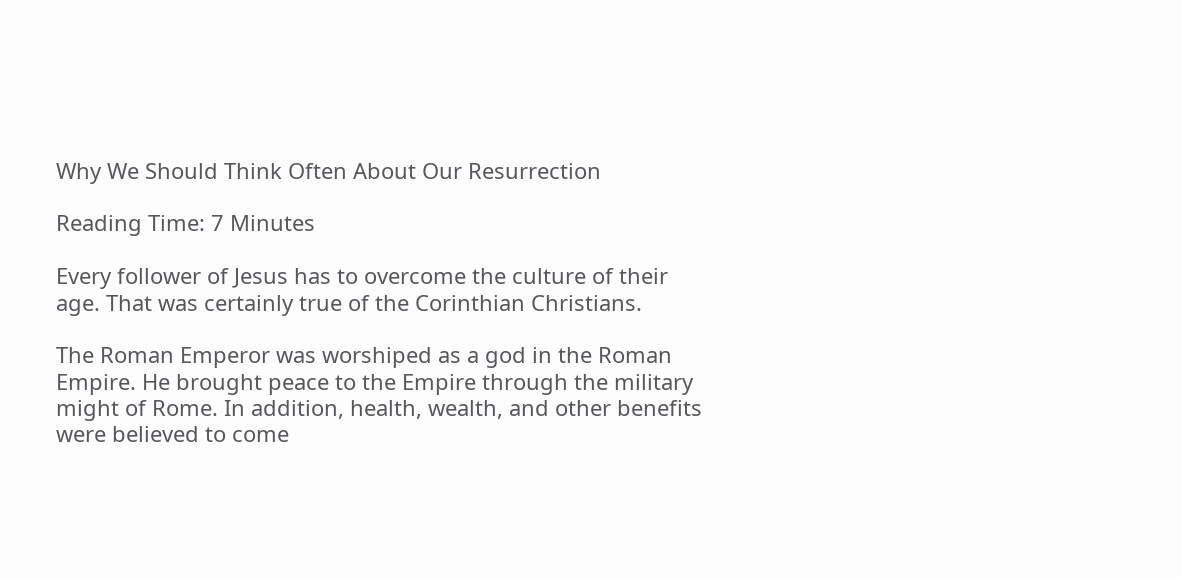Why We Should Think Often About Our Resurrection

Reading Time: 7 Minutes

Every follower of Jesus has to overcome the culture of their age. That was certainly true of the Corinthian Christians.

The Roman Emperor was worshiped as a god in the Roman Empire. He brought peace to the Empire through the military might of Rome. In addition, health, wealth, and other benefits were believed to come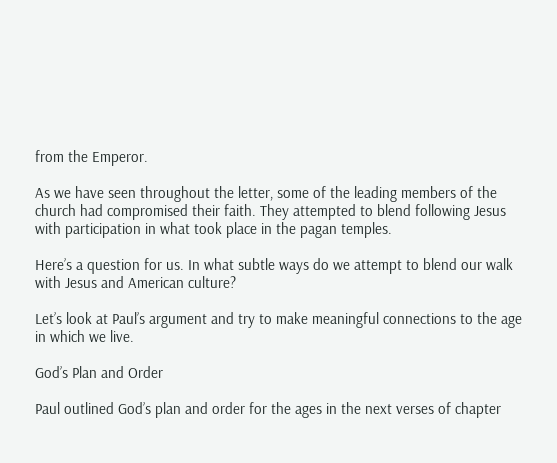from the Emperor.

As we have seen throughout the letter, some of the leading members of the church had compromised their faith. They attempted to blend following Jesus with participation in what took place in the pagan temples.

Here’s a question for us. In what subtle ways do we attempt to blend our walk with Jesus and American culture?

Let’s look at Paul’s argument and try to make meaningful connections to the age in which we live.

God’s Plan and Order

Paul outlined God’s plan and order for the ages in the next verses of chapter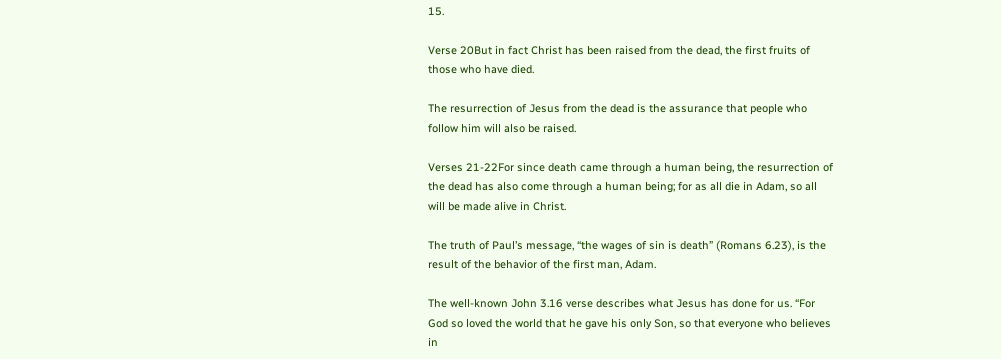15.

Verse 20But in fact Christ has been raised from the dead, the first fruits of those who have died.

The resurrection of Jesus from the dead is the assurance that people who follow him will also be raised.

Verses 21-22For since death came through a human being, the resurrection of the dead has also come through a human being; for as all die in Adam, so all will be made alive in Christ.

The truth of Paul’s message, “the wages of sin is death” (Romans 6.23), is the result of the behavior of the first man, Adam.

The well-known John 3.16 verse describes what Jesus has done for us. “For God so loved the world that he gave his only Son, so that everyone who believes in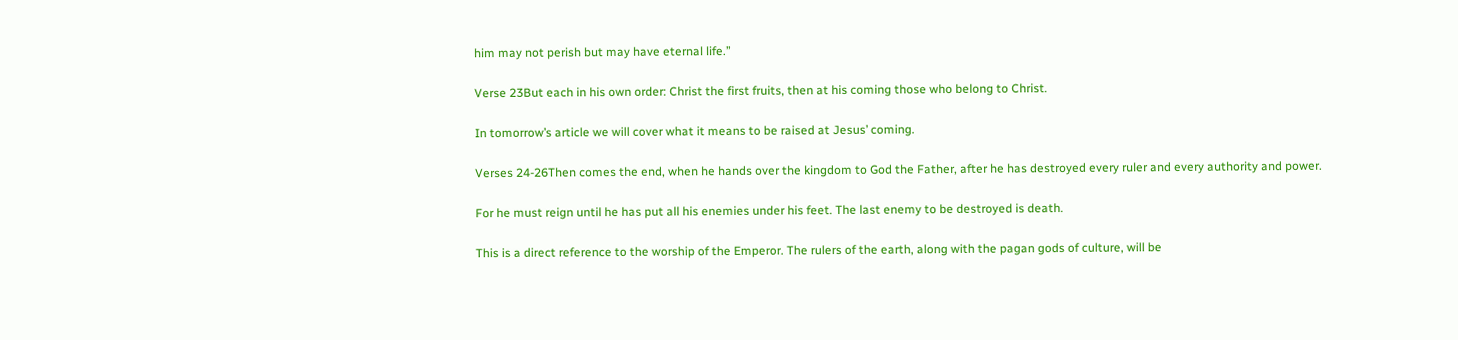him may not perish but may have eternal life.”

Verse 23But each in his own order: Christ the first fruits, then at his coming those who belong to Christ.

In tomorrow’s article we will cover what it means to be raised at Jesus’ coming.

Verses 24-26Then comes the end, when he hands over the kingdom to God the Father, after he has destroyed every ruler and every authority and power.

For he must reign until he has put all his enemies under his feet. The last enemy to be destroyed is death.

This is a direct reference to the worship of the Emperor. The rulers of the earth, along with the pagan gods of culture, will be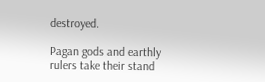destroyed.

Pagan gods and earthly rulers take their stand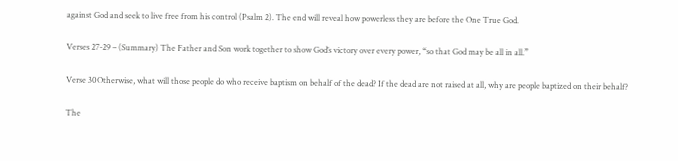against God and seek to live free from his control (Psalm 2). The end will reveal how powerless they are before the One True God.

Verses 27-29 – (Summary) The Father and Son work together to show God’s victory over every power, “so that God may be all in all.”

Verse 30Otherwise, what will those people do who receive baptism on behalf of the dead? If the dead are not raised at all, why are people baptized on their behalf?

The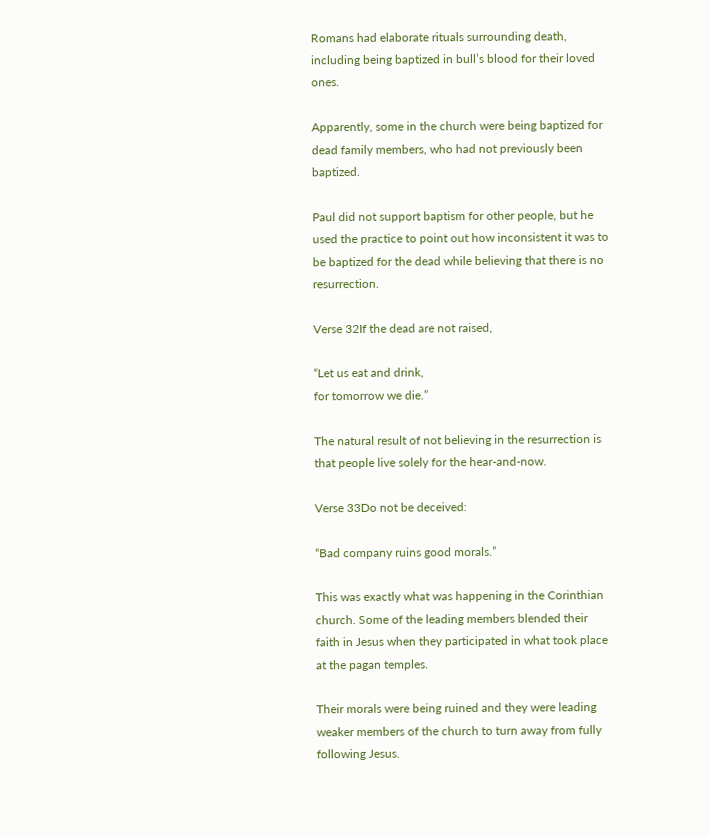Romans had elaborate rituals surrounding death, including being baptized in bull’s blood for their loved ones.

Apparently, some in the church were being baptized for dead family members, who had not previously been baptized.

Paul did not support baptism for other people, but he used the practice to point out how inconsistent it was to be baptized for the dead while believing that there is no resurrection.

Verse 32If the dead are not raised,

“Let us eat and drink,
for tomorrow we die.”

The natural result of not believing in the resurrection is that people live solely for the hear-and-now.

Verse 33Do not be deceived:

“Bad company ruins good morals.”

This was exactly what was happening in the Corinthian church. Some of the leading members blended their faith in Jesus when they participated in what took place at the pagan temples.

Their morals were being ruined and they were leading weaker members of the church to turn away from fully following Jesus.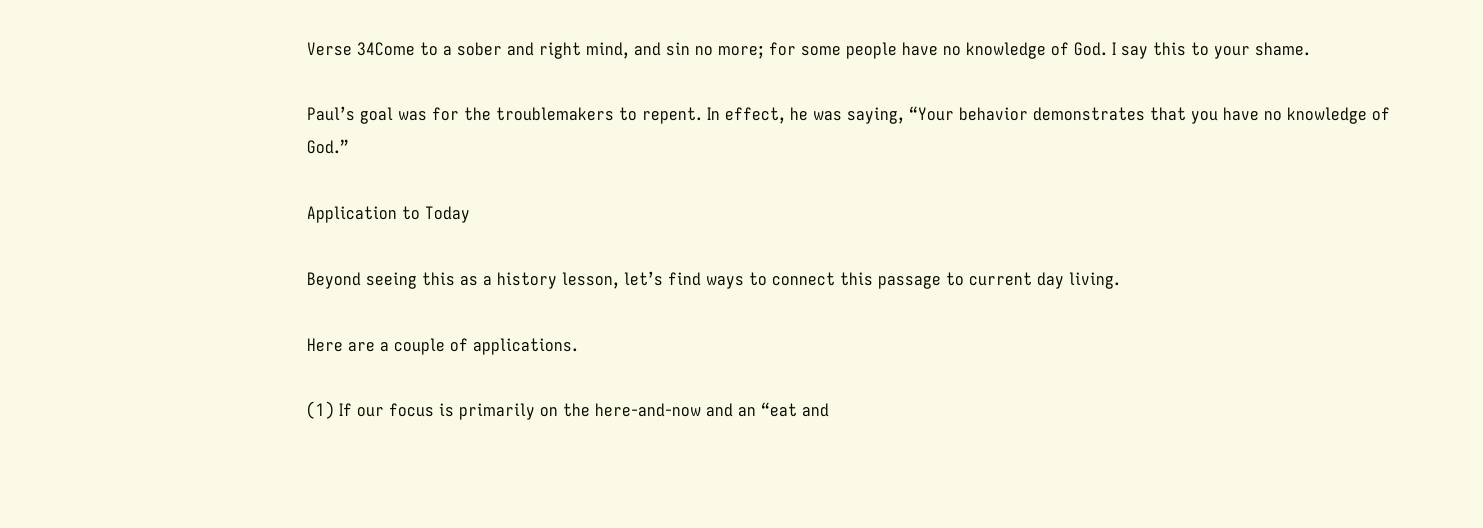Verse 34Come to a sober and right mind, and sin no more; for some people have no knowledge of God. I say this to your shame.

Paul’s goal was for the troublemakers to repent. In effect, he was saying, “Your behavior demonstrates that you have no knowledge of God.”

Application to Today

Beyond seeing this as a history lesson, let’s find ways to connect this passage to current day living.

Here are a couple of applications.

(1) If our focus is primarily on the here-and-now and an “eat and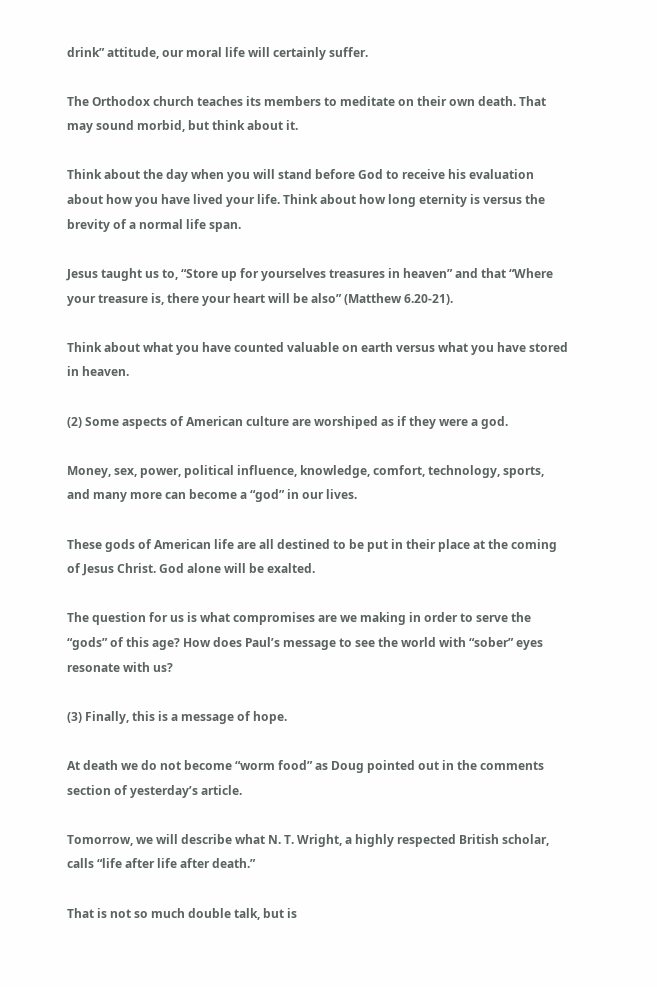drink” attitude, our moral life will certainly suffer.

The Orthodox church teaches its members to meditate on their own death. That may sound morbid, but think about it.

Think about the day when you will stand before God to receive his evaluation about how you have lived your life. Think about how long eternity is versus the brevity of a normal life span.

Jesus taught us to, “Store up for yourselves treasures in heaven” and that “Where your treasure is, there your heart will be also” (Matthew 6.20-21).

Think about what you have counted valuable on earth versus what you have stored in heaven.

(2) Some aspects of American culture are worshiped as if they were a god.

Money, sex, power, political influence, knowledge, comfort, technology, sports, and many more can become a “god” in our lives.

These gods of American life are all destined to be put in their place at the coming of Jesus Christ. God alone will be exalted.

The question for us is what compromises are we making in order to serve the “gods” of this age? How does Paul’s message to see the world with “sober” eyes resonate with us?

(3) Finally, this is a message of hope.

At death we do not become “worm food” as Doug pointed out in the comments section of yesterday’s article.

Tomorrow, we will describe what N. T. Wright, a highly respected British scholar, calls “life after life after death.”

That is not so much double talk, but is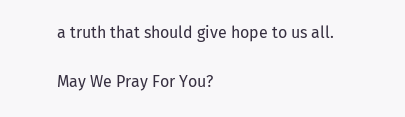a truth that should give hope to us all.

May We Pray For You?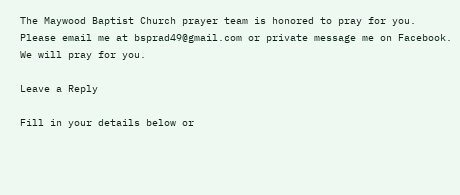The Maywood Baptist Church prayer team is honored to pray for you. Please email me at bsprad49@gmail.com or private message me on Facebook. We will pray for you.

Leave a Reply

Fill in your details below or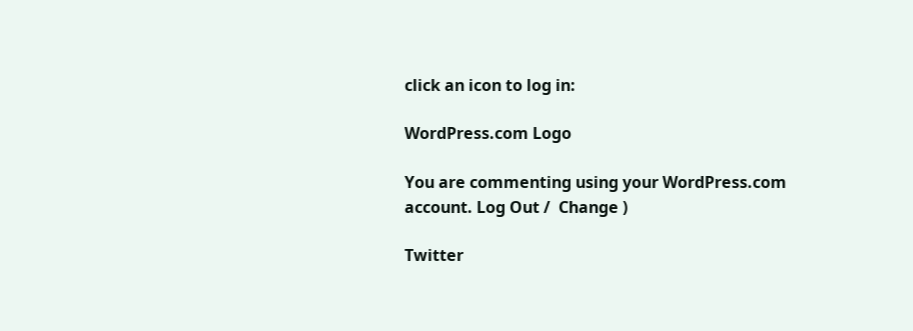click an icon to log in:

WordPress.com Logo

You are commenting using your WordPress.com account. Log Out /  Change )

Twitter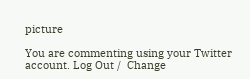picture

You are commenting using your Twitter account. Log Out /  Change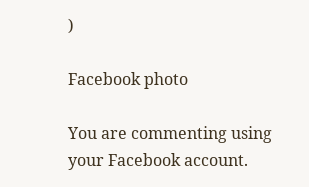)

Facebook photo

You are commenting using your Facebook account.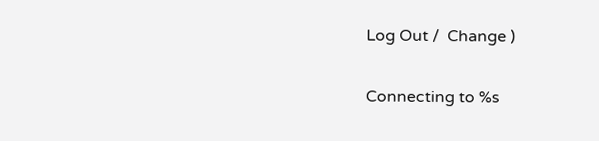Log Out /  Change )

Connecting to %s